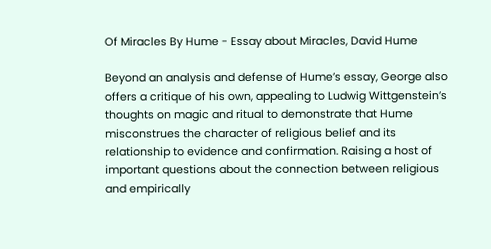Of Miracles By Hume - Essay about Miracles, David Hume

Beyond an analysis and defense of Hume’s essay, George also offers a critique of his own, appealing to Ludwig Wittgenstein’s thoughts on magic and ritual to demonstrate that Hume misconstrues the character of religious belief and its relationship to evidence and confirmation. Raising a host of important questions about the connection between religious and empirically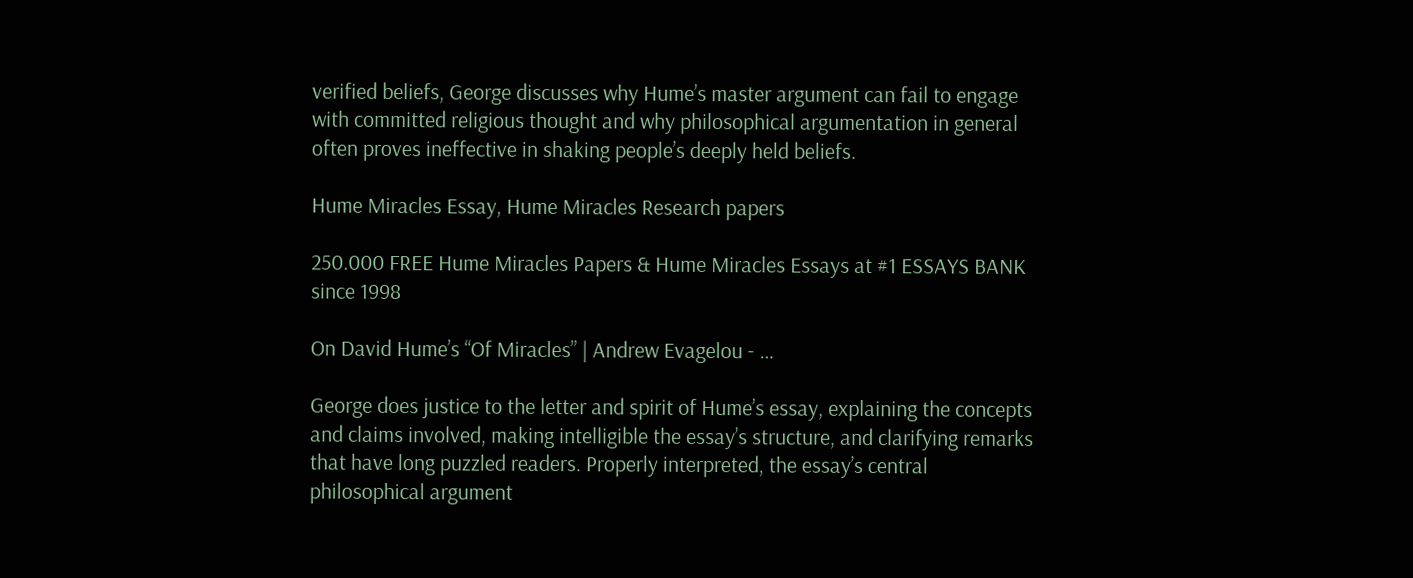verified beliefs, George discusses why Hume’s master argument can fail to engage with committed religious thought and why philosophical argumentation in general often proves ineffective in shaking people’s deeply held beliefs.

Hume Miracles Essay, Hume Miracles Research papers

250.000 FREE Hume Miracles Papers & Hume Miracles Essays at #1 ESSAYS BANK since 1998

On David Hume’s “Of Miracles” | Andrew Evagelou - …

George does justice to the letter and spirit of Hume’s essay, explaining the concepts and claims involved, making intelligible the essay’s structure, and clarifying remarks that have long puzzled readers. Properly interpreted, the essay’s central philosophical argument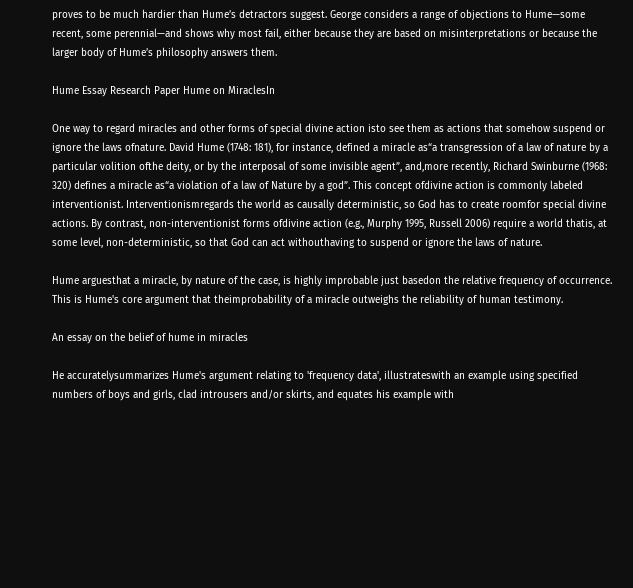proves to be much hardier than Hume’s detractors suggest. George considers a range of objections to Hume—some recent, some perennial—and shows why most fail, either because they are based on misinterpretations or because the larger body of Hume’s philosophy answers them.

Hume Essay Research Paper Hume on MiraclesIn

One way to regard miracles and other forms of special divine action isto see them as actions that somehow suspend or ignore the laws ofnature. David Hume (1748: 181), for instance, defined a miracle as“a transgression of a law of nature by a particular volition ofthe deity, or by the interposal of some invisible agent”, and,more recently, Richard Swinburne (1968: 320) defines a miracle as“a violation of a law of Nature by a god”. This concept ofdivine action is commonly labeled interventionist. Interventionismregards the world as causally deterministic, so God has to create roomfor special divine actions. By contrast, non-interventionist forms ofdivine action (e.g., Murphy 1995, Russell 2006) require a world thatis, at some level, non-deterministic, so that God can act withouthaving to suspend or ignore the laws of nature.

Hume arguesthat a miracle, by nature of the case, is highly improbable just basedon the relative frequency of occurrence.
This is Hume's core argument that theimprobability of a miracle outweighs the reliability of human testimony.

An essay on the belief of hume in miracles

He accuratelysummarizes Hume's argument relating to 'frequency data', illustrateswith an example using specified numbers of boys and girls, clad introusers and/or skirts, and equates his example with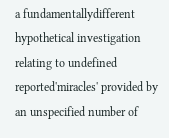a fundamentallydifferent hypothetical investigation relating to undefined reported'miracles' provided by an unspecified number of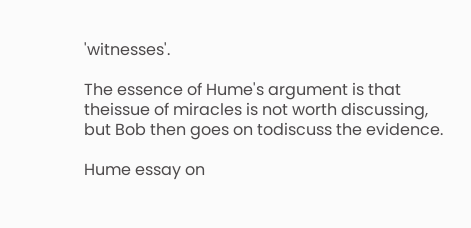'witnesses'.

The essence of Hume's argument is that theissue of miracles is not worth discussing, but Bob then goes on todiscuss the evidence.

Hume essay on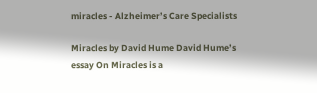miracles - Alzheimer’s Care Specialists

Miracles by David Hume David Hume’s essay On Miracles is a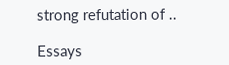strong refutation of ..

Essays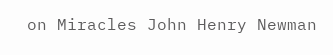on Miracles John Henry Newman